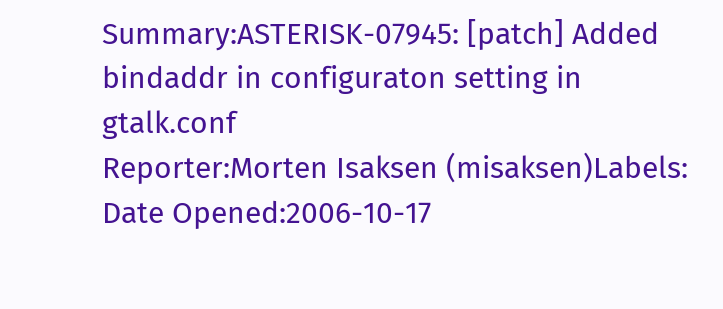Summary:ASTERISK-07945: [patch] Added bindaddr in configuraton setting in gtalk.conf
Reporter:Morten Isaksen (misaksen)Labels:
Date Opened:2006-10-17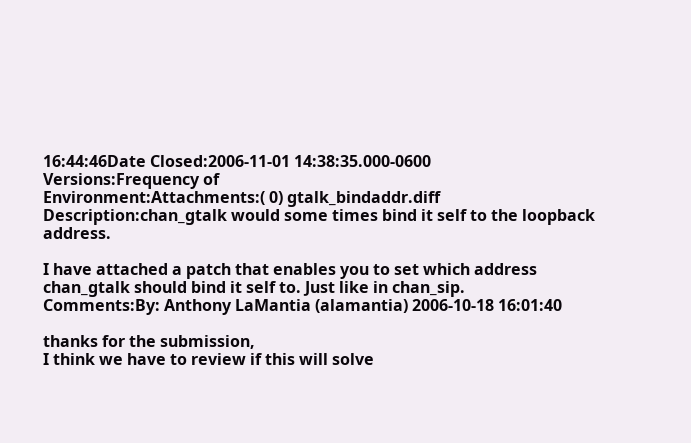16:44:46Date Closed:2006-11-01 14:38:35.000-0600
Versions:Frequency of
Environment:Attachments:( 0) gtalk_bindaddr.diff
Description:chan_gtalk would some times bind it self to the loopback address.

I have attached a patch that enables you to set which address chan_gtalk should bind it self to. Just like in chan_sip.
Comments:By: Anthony LaMantia (alamantia) 2006-10-18 16:01:40

thanks for the submission,
I think we have to review if this will solve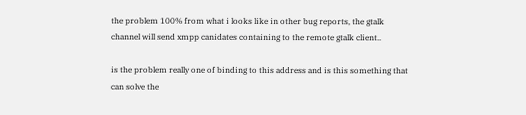the problem 100% from what i looks like in other bug reports, the gtalk channel will send xmpp canidates containing to the remote gtalk client..

is the problem really one of binding to this address and is this something that can solve the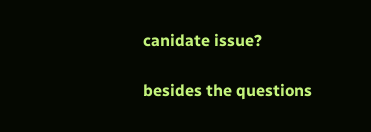canidate issue?

besides the questions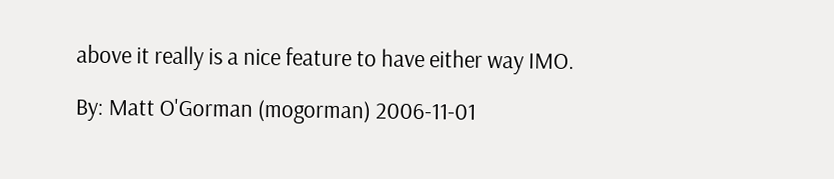above it really is a nice feature to have either way IMO.

By: Matt O'Gorman (mogorman) 2006-11-01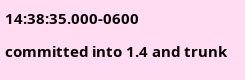14:38:35.000-0600

committed into 1.4 and trunk